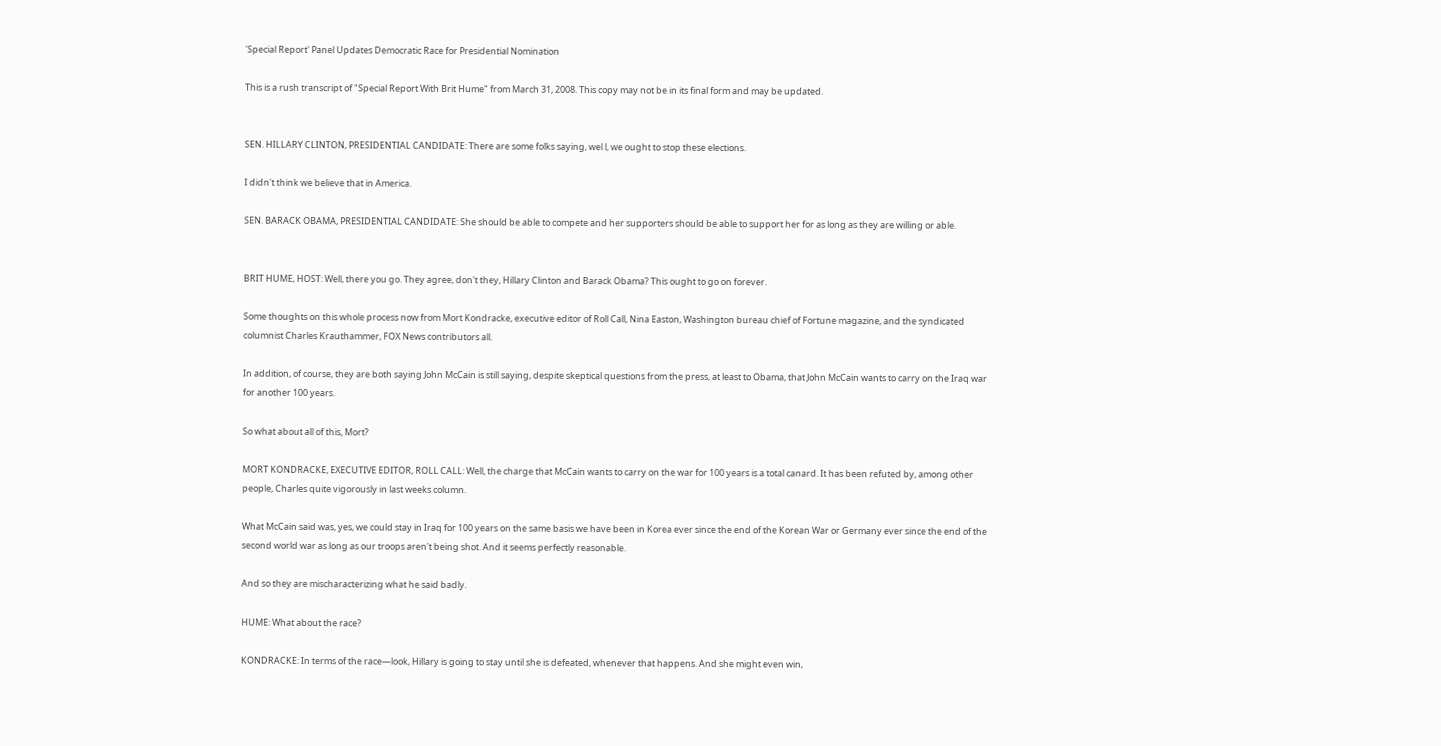'Special Report' Panel Updates Democratic Race for Presidential Nomination

This is a rush transcript of "Special Report With Brit Hume" from March 31, 2008. This copy may not be in its final form and may be updated.


SEN. HILLARY CLINTON, PRESIDENTIAL CANDIDATE: There are some folks saying, wel l, we ought to stop these elections.

I didn't think we believe that in America.

SEN. BARACK OBAMA, PRESIDENTIAL CANDIDATE: She should be able to compete and her supporters should be able to support her for as long as they are willing or able.


BRIT HUME, HOST: Well, there you go. They agree, don't they, Hillary Clinton and Barack Obama? This ought to go on forever.

Some thoughts on this whole process now from Mort Kondracke, executive editor of Roll Call, Nina Easton, Washington bureau chief of Fortune magazine, and the syndicated columnist Charles Krauthammer, FOX News contributors all.

In addition, of course, they are both saying John McCain is still saying, despite skeptical questions from the press, at least to Obama, that John McCain wants to carry on the Iraq war for another 100 years.

So what about all of this, Mort?

MORT KONDRACKE, EXECUTIVE EDITOR, ROLL CALL: Well, the charge that McCain wants to carry on the war for 100 years is a total canard. It has been refuted by, among other people, Charles quite vigorously in last weeks column.

What McCain said was, yes, we could stay in Iraq for 100 years on the same basis we have been in Korea ever since the end of the Korean War or Germany ever since the end of the second world war as long as our troops aren't being shot. And it seems perfectly reasonable.

And so they are mischaracterizing what he said badly.

HUME: What about the race?

KONDRACKE: In terms of the race—look, Hillary is going to stay until she is defeated, whenever that happens. And she might even win,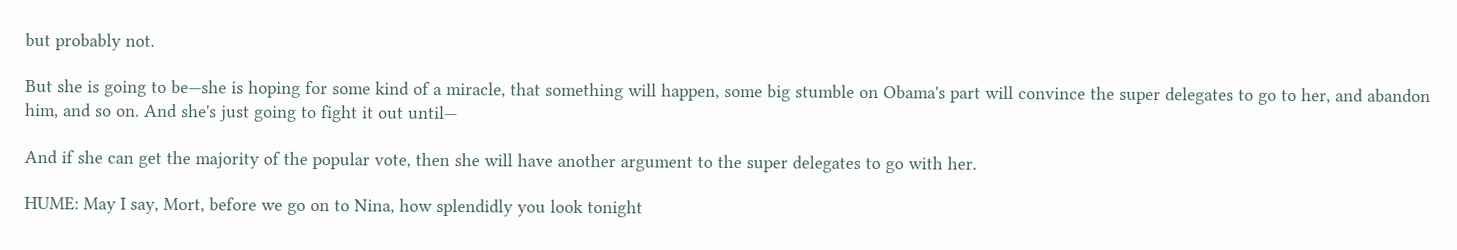but probably not.

But she is going to be—she is hoping for some kind of a miracle, that something will happen, some big stumble on Obama's part will convince the super delegates to go to her, and abandon him, and so on. And she's just going to fight it out until—

And if she can get the majority of the popular vote, then she will have another argument to the super delegates to go with her.

HUME: May I say, Mort, before we go on to Nina, how splendidly you look tonight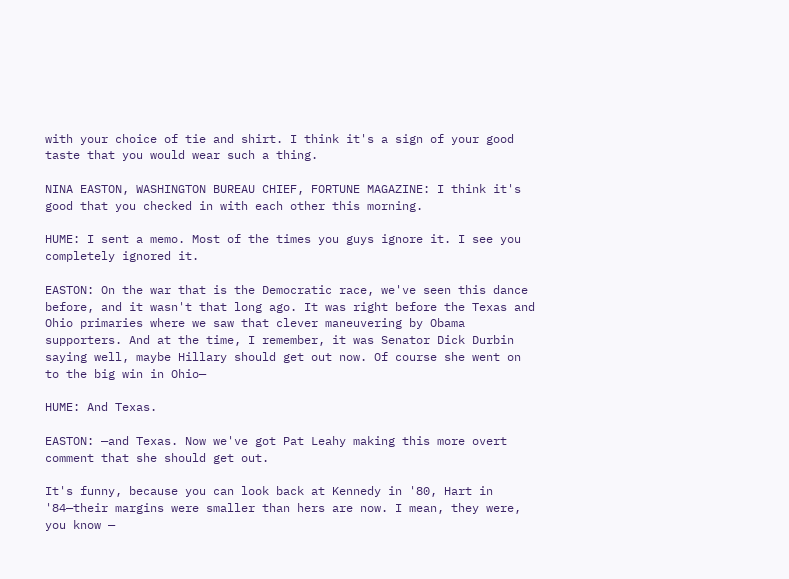with your choice of tie and shirt. I think it's a sign of your good taste that you would wear such a thing.

NINA EASTON, WASHINGTON BUREAU CHIEF, FORTUNE MAGAZINE: I think it's good that you checked in with each other this morning.

HUME: I sent a memo. Most of the times you guys ignore it. I see you completely ignored it.

EASTON: On the war that is the Democratic race, we've seen this dance before, and it wasn't that long ago. It was right before the Texas and Ohio primaries where we saw that clever maneuvering by Obama supporters. And at the time, I remember, it was Senator Dick Durbin saying well, maybe Hillary should get out now. Of course she went on to the big win in Ohio—

HUME: And Texas.

EASTON: —and Texas. Now we've got Pat Leahy making this more overt comment that she should get out.

It's funny, because you can look back at Kennedy in '80, Hart in '84—their margins were smaller than hers are now. I mean, they were, you know —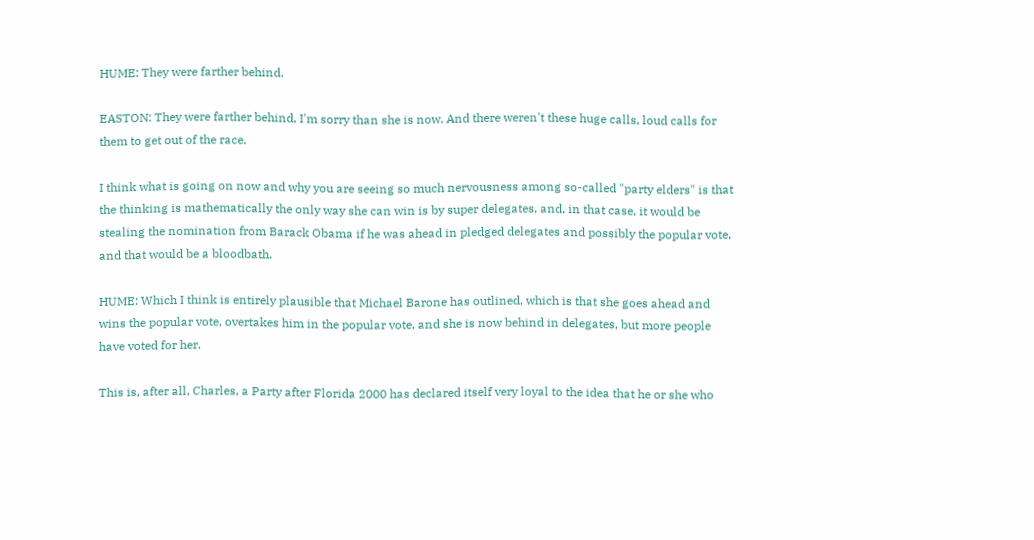HUME: They were farther behind.

EASTON: They were farther behind, I'm sorry than she is now. And there weren't these huge calls, loud calls for them to get out of the race.

I think what is going on now and why you are seeing so much nervousness among so-called "party elders" is that the thinking is mathematically the only way she can win is by super delegates, and, in that case, it would be stealing the nomination from Barack Obama if he was ahead in pledged delegates and possibly the popular vote, and that would be a bloodbath.

HUME: Which I think is entirely plausible that Michael Barone has outlined, which is that she goes ahead and wins the popular vote, overtakes him in the popular vote, and she is now behind in delegates, but more people have voted for her.

This is, after all, Charles, a Party after Florida 2000 has declared itself very loyal to the idea that he or she who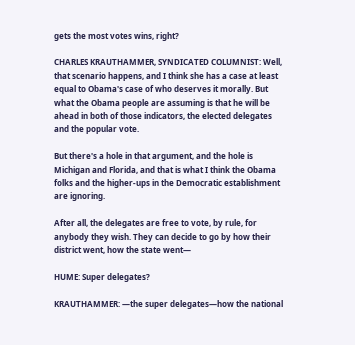gets the most votes wins, right?

CHARLES KRAUTHAMMER, SYNDICATED COLUMNIST: Well, that scenario happens, and I think she has a case at least equal to Obama's case of who deserves it morally. But what the Obama people are assuming is that he will be ahead in both of those indicators, the elected delegates and the popular vote.

But there's a hole in that argument, and the hole is Michigan and Florida, and that is what I think the Obama folks and the higher-ups in the Democratic establishment are ignoring.

After all, the delegates are free to vote, by rule, for anybody they wish. They can decide to go by how their district went, how the state went—

HUME: Super delegates?

KRAUTHAMMER: —the super delegates—how the national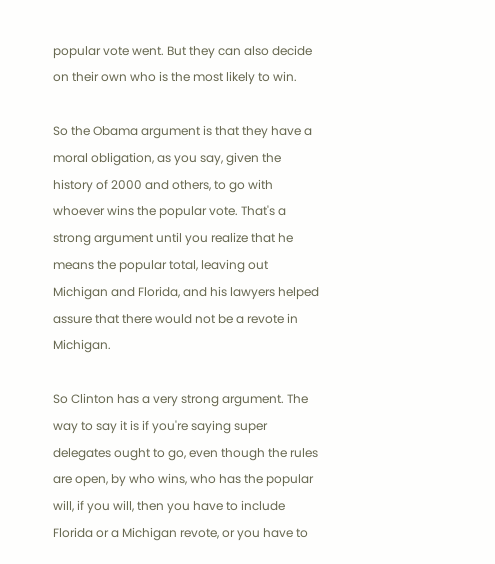popular vote went. But they can also decide on their own who is the most likely to win.

So the Obama argument is that they have a moral obligation, as you say, given the history of 2000 and others, to go with whoever wins the popular vote. That's a strong argument until you realize that he means the popular total, leaving out Michigan and Florida, and his lawyers helped assure that there would not be a revote in Michigan.

So Clinton has a very strong argument. The way to say it is if you're saying super delegates ought to go, even though the rules are open, by who wins, who has the popular will, if you will, then you have to include Florida or a Michigan revote, or you have to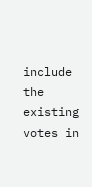include the existing votes in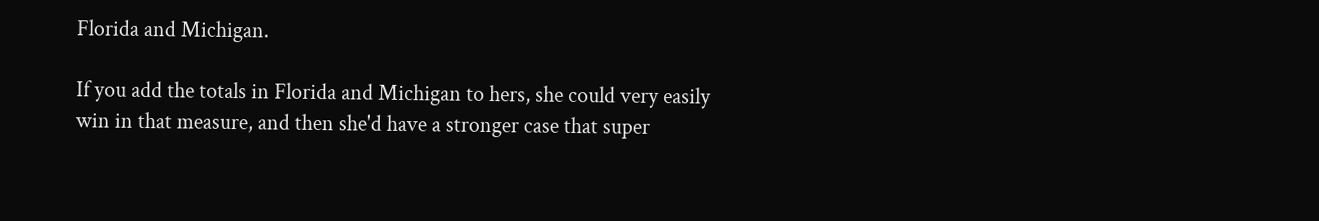Florida and Michigan.

If you add the totals in Florida and Michigan to hers, she could very easily win in that measure, and then she'd have a stronger case that super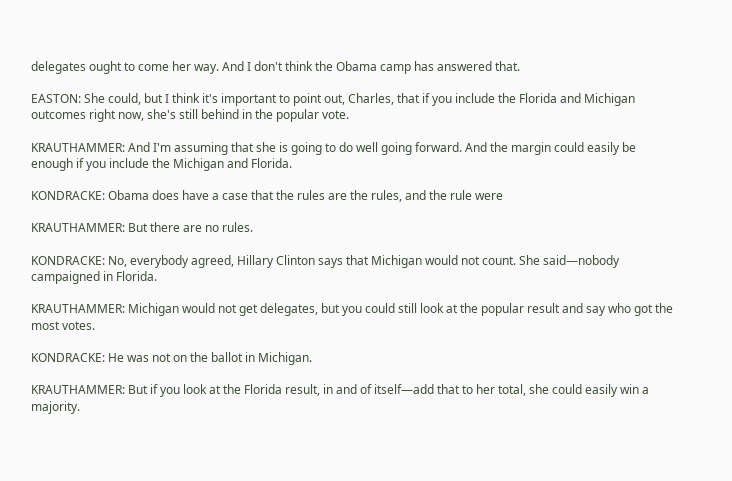delegates ought to come her way. And I don't think the Obama camp has answered that.

EASTON: She could, but I think it's important to point out, Charles, that if you include the Florida and Michigan outcomes right now, she's still behind in the popular vote.

KRAUTHAMMER: And I'm assuming that she is going to do well going forward. And the margin could easily be enough if you include the Michigan and Florida.

KONDRACKE: Obama does have a case that the rules are the rules, and the rule were

KRAUTHAMMER: But there are no rules.

KONDRACKE: No, everybody agreed, Hillary Clinton says that Michigan would not count. She said—nobody campaigned in Florida.

KRAUTHAMMER: Michigan would not get delegates, but you could still look at the popular result and say who got the most votes.

KONDRACKE: He was not on the ballot in Michigan.

KRAUTHAMMER: But if you look at the Florida result, in and of itself—add that to her total, she could easily win a majority.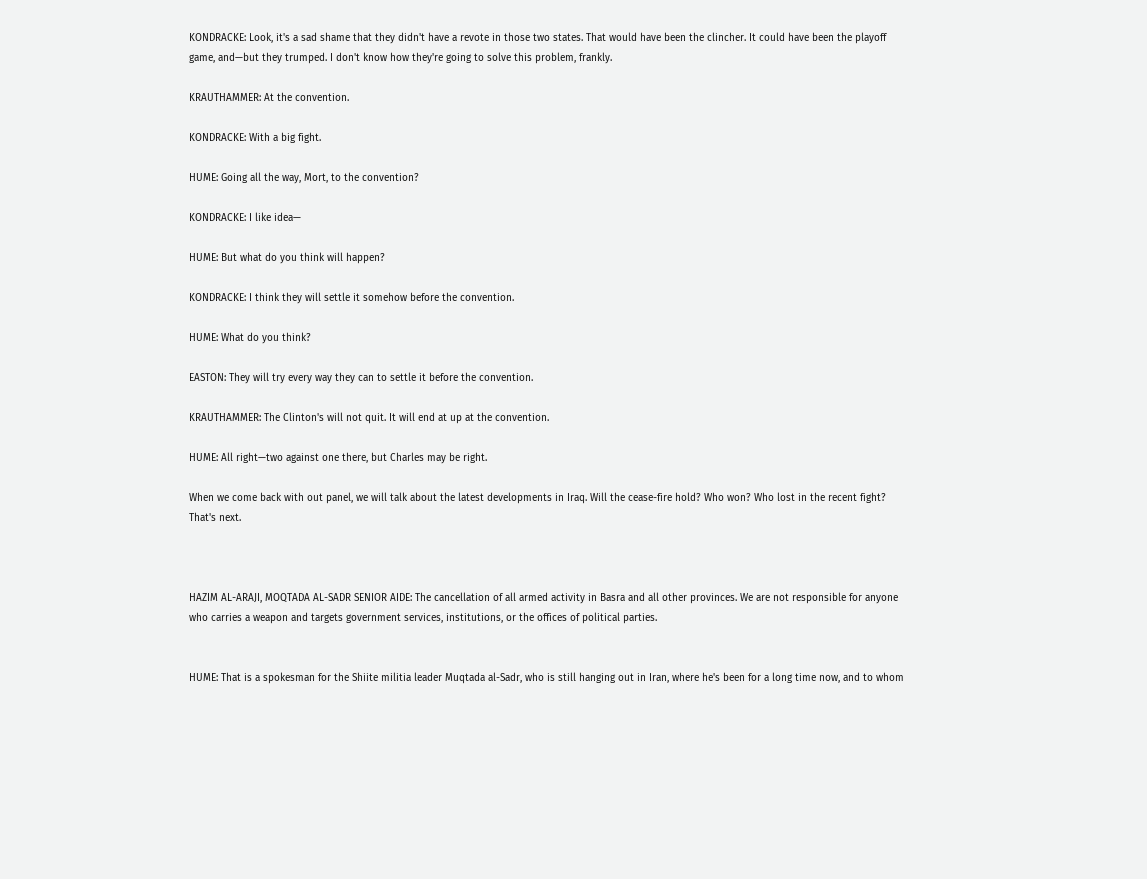KONDRACKE: Look, it's a sad shame that they didn't have a revote in those two states. That would have been the clincher. It could have been the playoff game, and—but they trumped. I don't know how they're going to solve this problem, frankly.

KRAUTHAMMER: At the convention.

KONDRACKE: With a big fight.

HUME: Going all the way, Mort, to the convention?

KONDRACKE: I like idea—

HUME: But what do you think will happen?

KONDRACKE: I think they will settle it somehow before the convention.

HUME: What do you think?

EASTON: They will try every way they can to settle it before the convention.

KRAUTHAMMER: The Clinton's will not quit. It will end at up at the convention.

HUME: All right—two against one there, but Charles may be right.

When we come back with out panel, we will talk about the latest developments in Iraq. Will the cease-fire hold? Who won? Who lost in the recent fight? That's next.



HAZIM AL-ARAJI, MOQTADA AL-SADR SENIOR AIDE: The cancellation of all armed activity in Basra and all other provinces. We are not responsible for anyone who carries a weapon and targets government services, institutions, or the offices of political parties.


HUME: That is a spokesman for the Shiite militia leader Muqtada al-Sadr, who is still hanging out in Iran, where he's been for a long time now, and to whom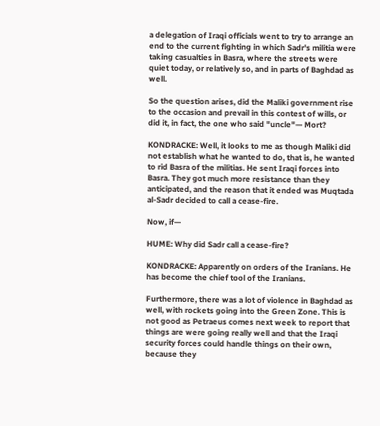a delegation of Iraqi officials went to try to arrange an end to the current fighting in which Sadr's militia were taking casualties in Basra, where the streets were quiet today, or relatively so, and in parts of Baghdad as well.

So the question arises, did the Maliki government rise to the occasion and prevail in this contest of wills, or did it, in fact, the one who said "uncle"— Mort?

KONDRACKE: Well, it looks to me as though Maliki did not establish what he wanted to do, that is, he wanted to rid Basra of the militias. He sent Iraqi forces into Basra. They got much more resistance than they anticipated, and the reason that it ended was Muqtada al-Sadr decided to call a cease-fire.

Now, if—

HUME: Why did Sadr call a cease-fire?

KONDRACKE: Apparently on orders of the Iranians. He has become the chief tool of the Iranians.

Furthermore, there was a lot of violence in Baghdad as well, with rockets going into the Green Zone. This is not good as Petraeus comes next week to report that things are were going really well and that the Iraqi security forces could handle things on their own, because they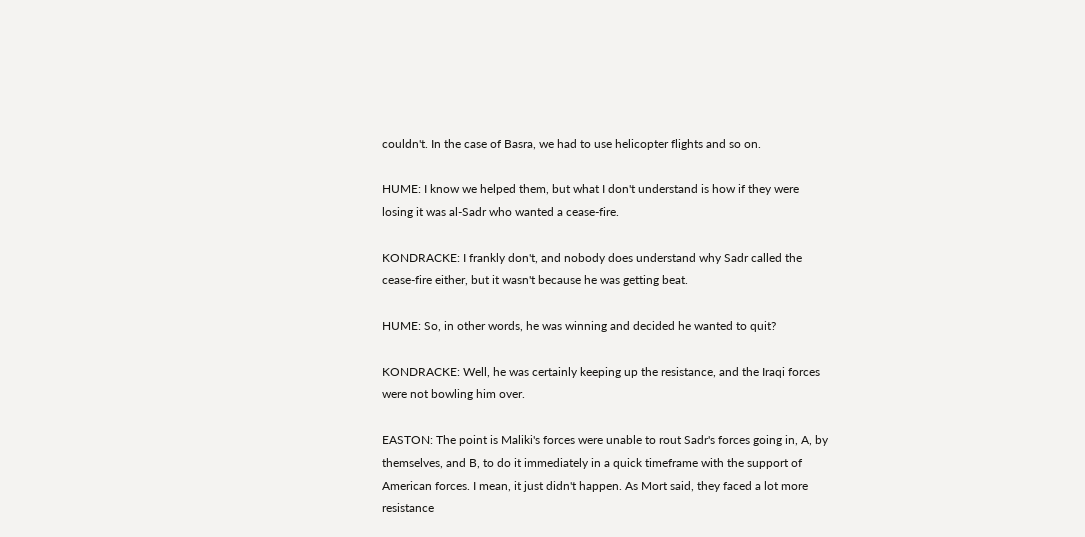couldn't. In the case of Basra, we had to use helicopter flights and so on.

HUME: I know we helped them, but what I don't understand is how if they were losing it was al-Sadr who wanted a cease-fire.

KONDRACKE: I frankly don't, and nobody does understand why Sadr called the cease-fire either, but it wasn't because he was getting beat.

HUME: So, in other words, he was winning and decided he wanted to quit?

KONDRACKE: Well, he was certainly keeping up the resistance, and the Iraqi forces were not bowling him over.

EASTON: The point is Maliki's forces were unable to rout Sadr's forces going in, A, by themselves, and B, to do it immediately in a quick timeframe with the support of American forces. I mean, it just didn't happen. As Mort said, they faced a lot more resistance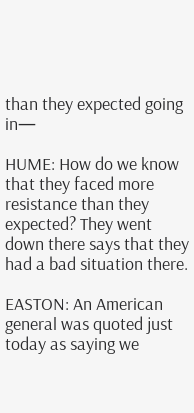than they expected going in—

HUME: How do we know that they faced more resistance than they expected? They went down there says that they had a bad situation there.

EASTON: An American general was quoted just today as saying we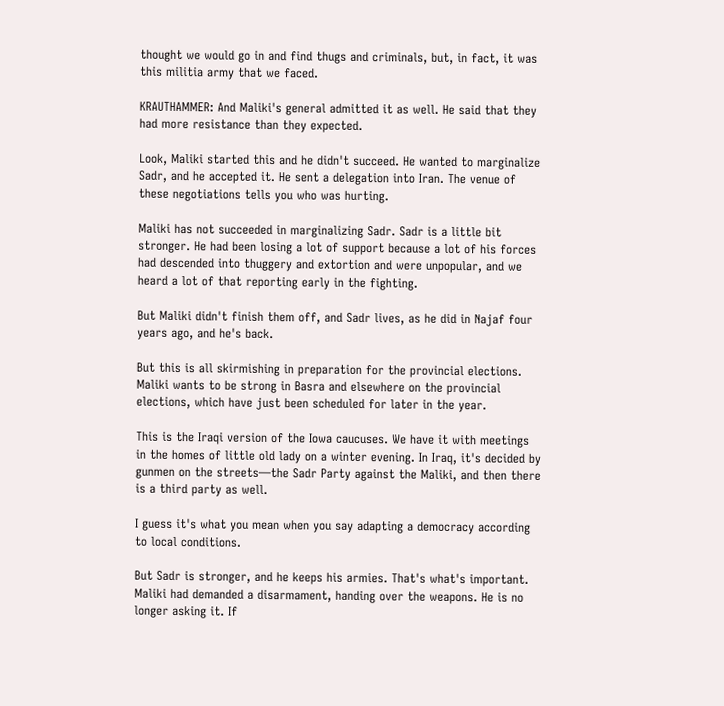thought we would go in and find thugs and criminals, but, in fact, it was this militia army that we faced.

KRAUTHAMMER: And Maliki's general admitted it as well. He said that they had more resistance than they expected.

Look, Maliki started this and he didn't succeed. He wanted to marginalize Sadr, and he accepted it. He sent a delegation into Iran. The venue of these negotiations tells you who was hurting.

Maliki has not succeeded in marginalizing Sadr. Sadr is a little bit stronger. He had been losing a lot of support because a lot of his forces had descended into thuggery and extortion and were unpopular, and we heard a lot of that reporting early in the fighting.

But Maliki didn't finish them off, and Sadr lives, as he did in Najaf four years ago, and he's back.

But this is all skirmishing in preparation for the provincial elections. Maliki wants to be strong in Basra and elsewhere on the provincial elections, which have just been scheduled for later in the year.

This is the Iraqi version of the Iowa caucuses. We have it with meetings in the homes of little old lady on a winter evening. In Iraq, it's decided by gunmen on the streets—the Sadr Party against the Maliki, and then there is a third party as well.

I guess it's what you mean when you say adapting a democracy according to local conditions.

But Sadr is stronger, and he keeps his armies. That's what's important. Maliki had demanded a disarmament, handing over the weapons. He is no longer asking it. If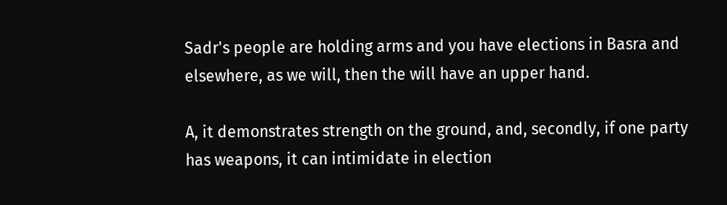Sadr's people are holding arms and you have elections in Basra and elsewhere, as we will, then the will have an upper hand.

A, it demonstrates strength on the ground, and, secondly, if one party has weapons, it can intimidate in election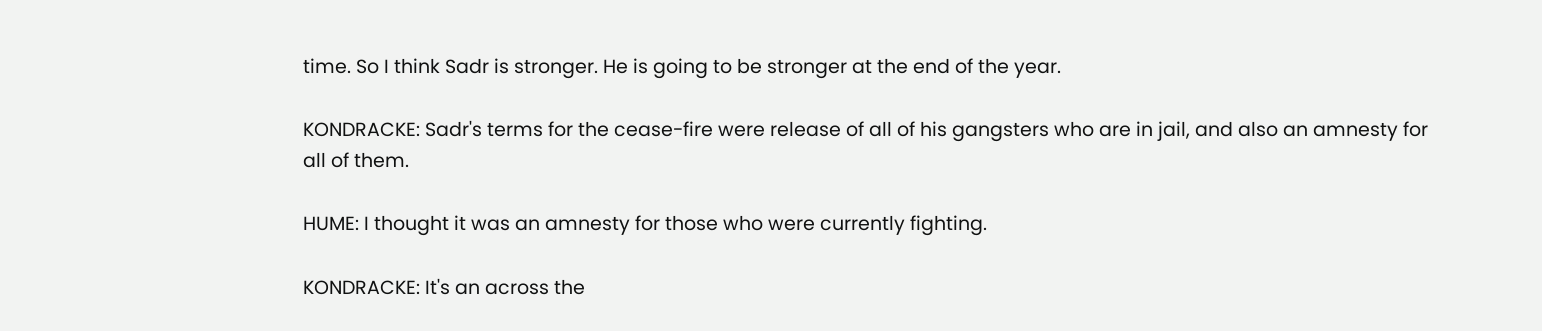time. So I think Sadr is stronger. He is going to be stronger at the end of the year.

KONDRACKE: Sadr's terms for the cease-fire were release of all of his gangsters who are in jail, and also an amnesty for all of them.

HUME: I thought it was an amnesty for those who were currently fighting.

KONDRACKE: It's an across the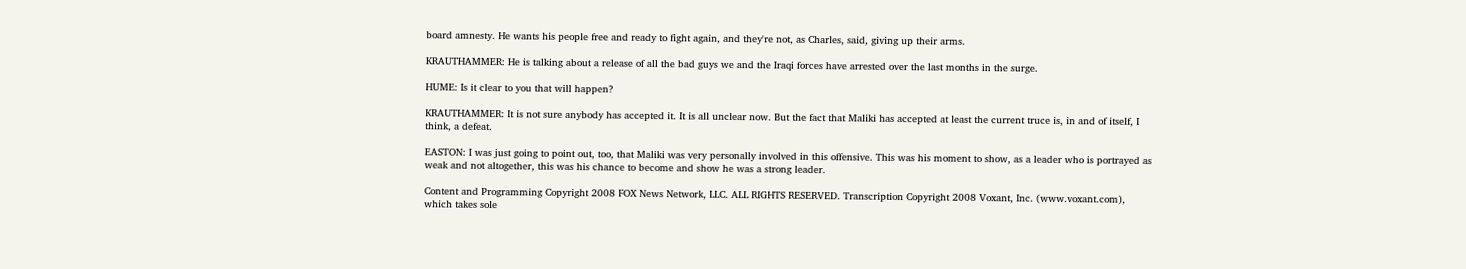board amnesty. He wants his people free and ready to fight again, and they're not, as Charles, said, giving up their arms.

KRAUTHAMMER: He is talking about a release of all the bad guys we and the Iraqi forces have arrested over the last months in the surge.

HUME: Is it clear to you that will happen?

KRAUTHAMMER: It is not sure anybody has accepted it. It is all unclear now. But the fact that Maliki has accepted at least the current truce is, in and of itself, I think, a defeat.

EASTON: I was just going to point out, too, that Maliki was very personally involved in this offensive. This was his moment to show, as a leader who is portrayed as weak and not altogether, this was his chance to become and show he was a strong leader.

Content and Programming Copyright 2008 FOX News Network, LLC. ALL RIGHTS RESERVED. Transcription Copyright 2008 Voxant, Inc. (www.voxant.com), which takes sole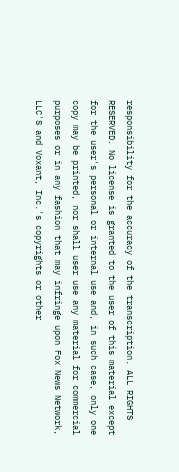responsibility for the accuracy of the transcription. ALL RIGHTS RESERVED. No license is granted to the user of this material except for the user's personal or internal use and, in such case, only one copy may be printed, nor shall user use any material for commercial purposes or in any fashion that may infringe upon Fox News Network, LLC'S and Voxant, Inc.'s copyrights or other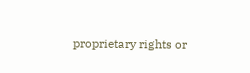proprietary rights or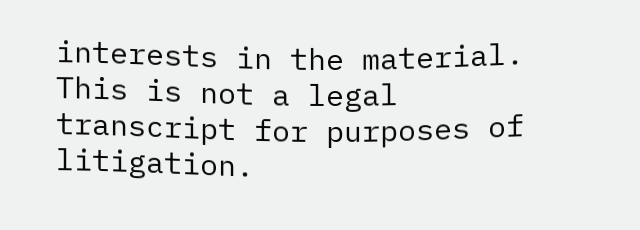interests in the material. This is not a legal transcript for purposes of litigation.